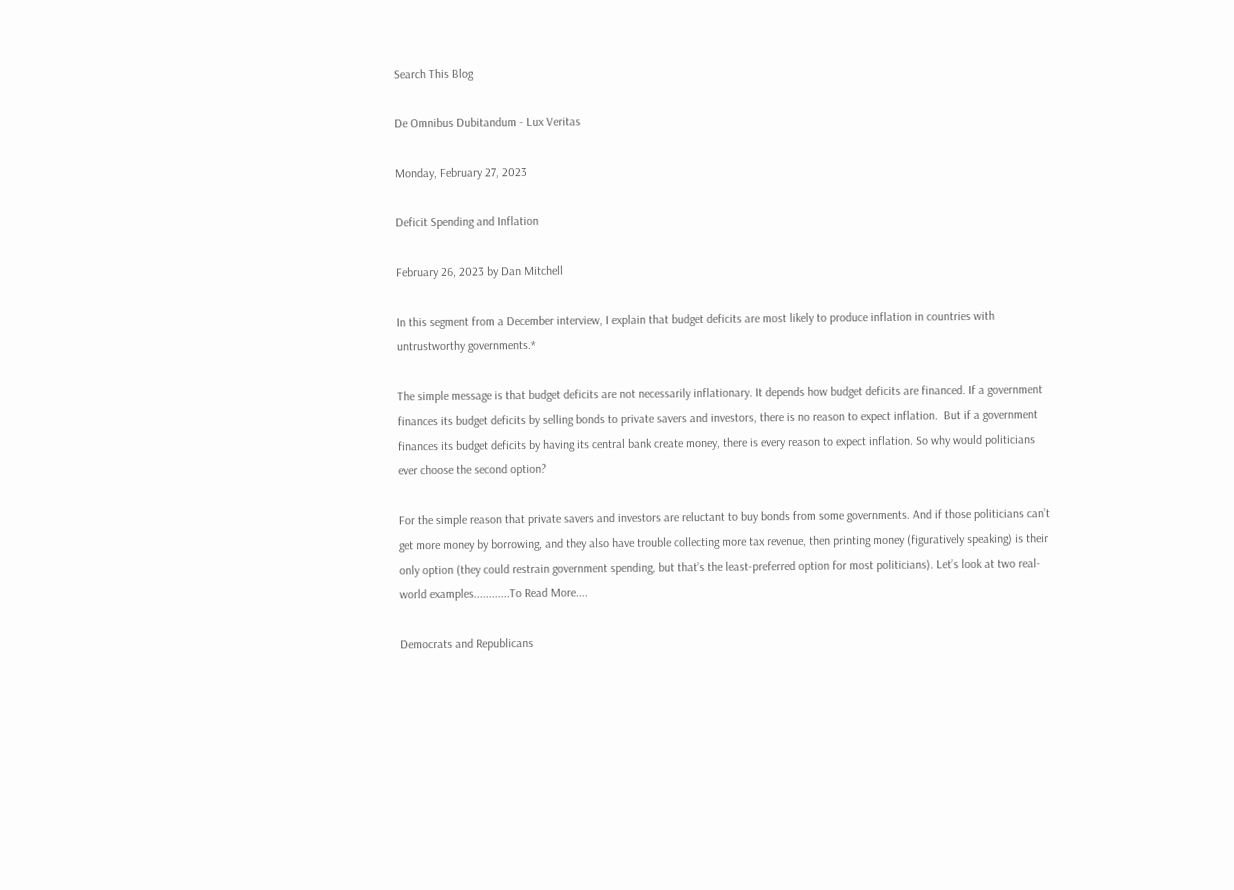Search This Blog

De Omnibus Dubitandum - Lux Veritas

Monday, February 27, 2023

Deficit Spending and Inflation

February 26, 2023 by Dan Mitchell

In this segment from a December interview, I explain that budget deficits are most likely to produce inflation in countries with untrustworthy governments.*

The simple message is that budget deficits are not necessarily inflationary. It depends how budget deficits are financed. If a government finances its budget deficits by selling bonds to private savers and investors, there is no reason to expect inflation.  But if a government finances its budget deficits by having its central bank create money, there is every reason to expect inflation. So why would politicians ever choose the second option?

For the simple reason that private savers and investors are reluctant to buy bonds from some governments. And if those politicians can’t get more money by borrowing, and they also have trouble collecting more tax revenue, then printing money (figuratively speaking) is their only option (they could restrain government spending, but that’s the least-preferred option for most politicians). Let’s look at two real-world examples............To Read More....

Democrats and Republicans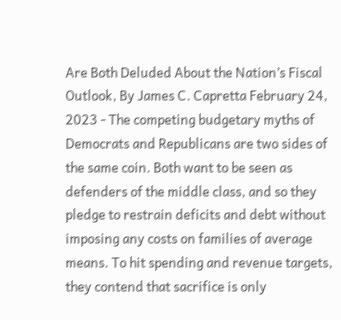Are Both Deluded About the Nation’s Fiscal Outlook, By James C. Capretta February 24, 2023 - The competing budgetary myths of Democrats and Republicans are two sides of the same coin. Both want to be seen as defenders of the middle class, and so they pledge to restrain deficits and debt without imposing any costs on families of average means. To hit spending and revenue targets, they contend that sacrifice is only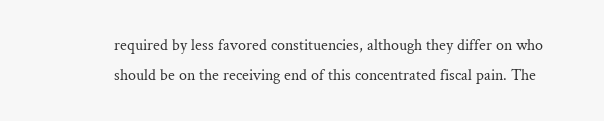required by less favored constituencies, although they differ on who should be on the receiving end of this concentrated fiscal pain. The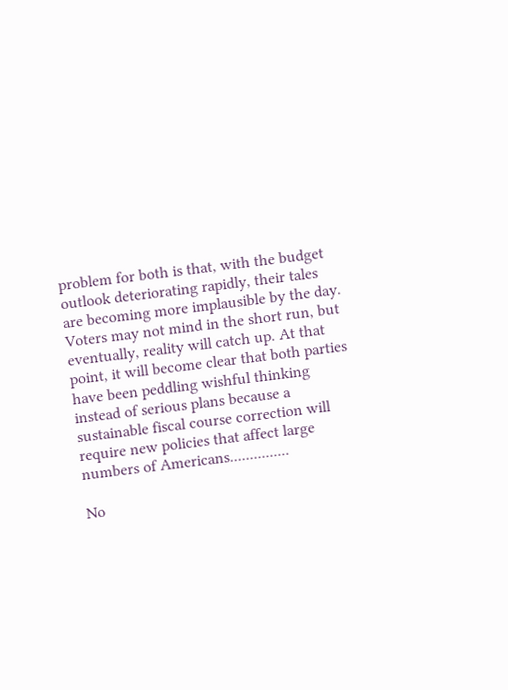problem for both is that, with the budget outlook deteriorating rapidly, their tales are becoming more implausible by the day. Voters may not mind in the short run, but eventually, reality will catch up. At that point, it will become clear that both parties have been peddling wishful thinking instead of serious plans because a sustainable fiscal course correction will require new policies that affect large numbers of Americans...............

No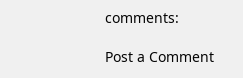comments:

Post a Comment